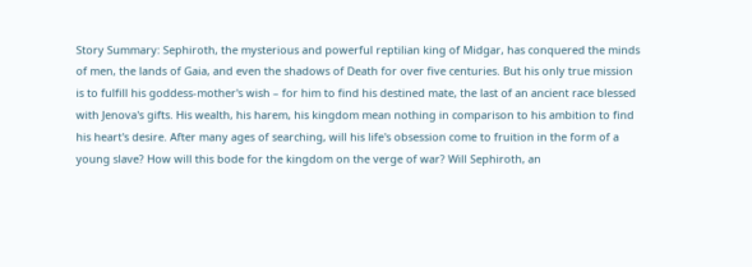Story Summary: Sephiroth, the mysterious and powerful reptilian king of Midgar, has conquered the minds of men, the lands of Gaia, and even the shadows of Death for over five centuries. But his only true mission is to fulfill his goddess-mother's wish – for him to find his destined mate, the last of an ancient race blessed with Jenova's gifts. His wealth, his harem, his kingdom mean nothing in comparison to his ambition to find his heart's desire. After many ages of searching, will his life's obsession come to fruition in the form of a young slave? How will this bode for the kingdom on the verge of war? Will Sephiroth, an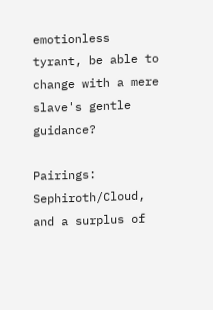emotionless tyrant, be able to change with a mere slave's gentle guidance?

Pairings: Sephiroth/Cloud, and a surplus of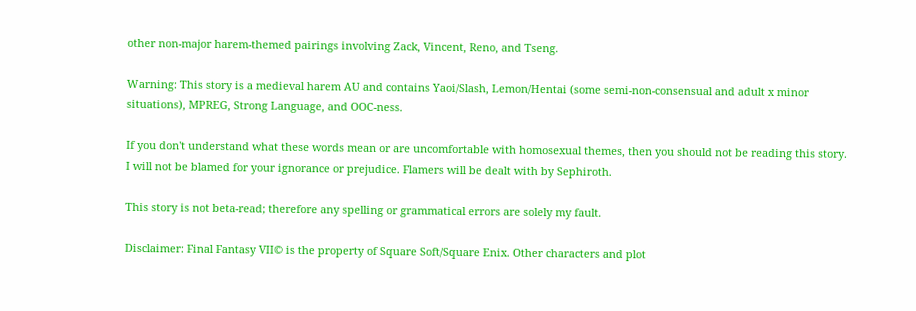other non-major harem-themed pairings involving Zack, Vincent, Reno, and Tseng.

Warning: This story is a medieval harem AU and contains Yaoi/Slash, Lemon/Hentai (some semi-non-consensual and adult x minor situations), MPREG, Strong Language, and OOC-ness.

If you don't understand what these words mean or are uncomfortable with homosexual themes, then you should not be reading this story. I will not be blamed for your ignorance or prejudice. Flamers will be dealt with by Sephiroth.

This story is not beta-read; therefore any spelling or grammatical errors are solely my fault.

Disclaimer: Final Fantasy VII© is the property of Square Soft/Square Enix. Other characters and plot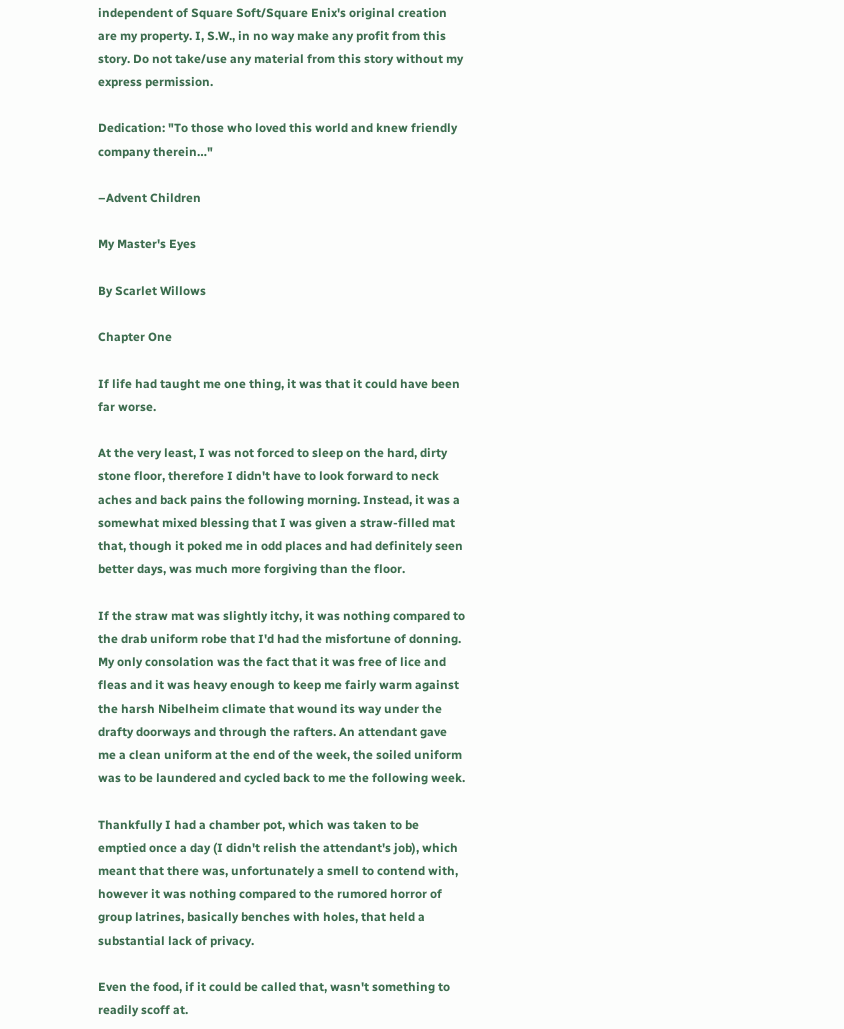independent of Square Soft/Square Enix's original creation are my property. I, S.W., in no way make any profit from this story. Do not take/use any material from this story without my express permission.

Dedication: "To those who loved this world and knew friendly company therein…"

–Advent Children

My Master's Eyes

By Scarlet Willows

Chapter One

If life had taught me one thing, it was that it could have been far worse.

At the very least, I was not forced to sleep on the hard, dirty stone floor, therefore I didn't have to look forward to neck aches and back pains the following morning. Instead, it was a somewhat mixed blessing that I was given a straw-filled mat that, though it poked me in odd places and had definitely seen better days, was much more forgiving than the floor.

If the straw mat was slightly itchy, it was nothing compared to the drab uniform robe that I'd had the misfortune of donning. My only consolation was the fact that it was free of lice and fleas and it was heavy enough to keep me fairly warm against the harsh Nibelheim climate that wound its way under the drafty doorways and through the rafters. An attendant gave me a clean uniform at the end of the week, the soiled uniform was to be laundered and cycled back to me the following week.

Thankfully I had a chamber pot, which was taken to be emptied once a day (I didn't relish the attendant's job), which meant that there was, unfortunately a smell to contend with, however it was nothing compared to the rumored horror of group latrines, basically benches with holes, that held a substantial lack of privacy.

Even the food, if it could be called that, wasn't something to readily scoff at.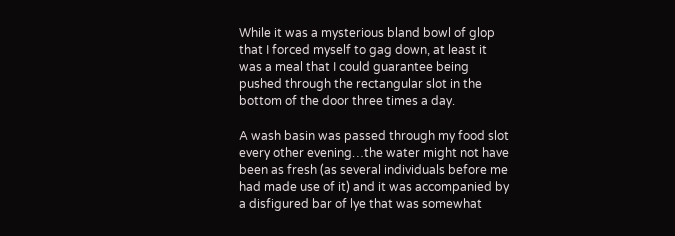While it was a mysterious bland bowl of glop that I forced myself to gag down, at least it was a meal that I could guarantee being pushed through the rectangular slot in the bottom of the door three times a day.

A wash basin was passed through my food slot every other evening…the water might not have been as fresh (as several individuals before me had made use of it) and it was accompanied by a disfigured bar of lye that was somewhat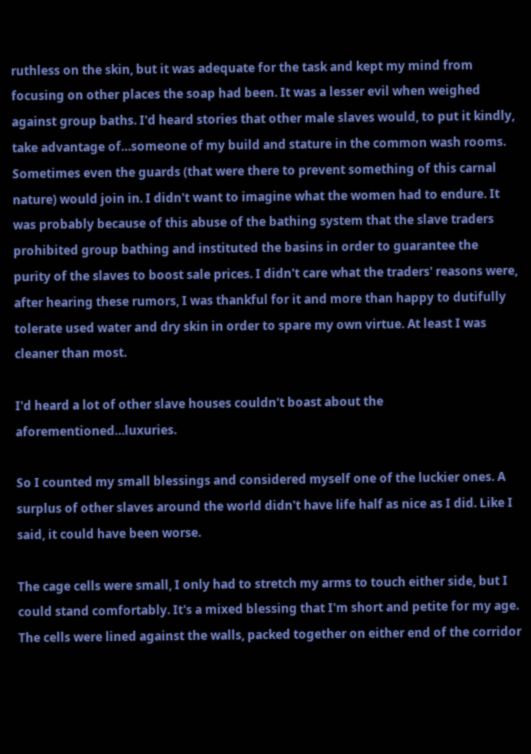ruthless on the skin, but it was adequate for the task and kept my mind from focusing on other places the soap had been. It was a lesser evil when weighed against group baths. I'd heard stories that other male slaves would, to put it kindly, take advantage of…someone of my build and stature in the common wash rooms. Sometimes even the guards (that were there to prevent something of this carnal nature) would join in. I didn't want to imagine what the women had to endure. It was probably because of this abuse of the bathing system that the slave traders prohibited group bathing and instituted the basins in order to guarantee the purity of the slaves to boost sale prices. I didn't care what the traders' reasons were, after hearing these rumors, I was thankful for it and more than happy to dutifully tolerate used water and dry skin in order to spare my own virtue. At least I was cleaner than most.

I'd heard a lot of other slave houses couldn't boast about the aforementioned…luxuries.

So I counted my small blessings and considered myself one of the luckier ones. A surplus of other slaves around the world didn't have life half as nice as I did. Like I said, it could have been worse.

The cage cells were small, I only had to stretch my arms to touch either side, but I could stand comfortably. It's a mixed blessing that I'm short and petite for my age. The cells were lined against the walls, packed together on either end of the corridor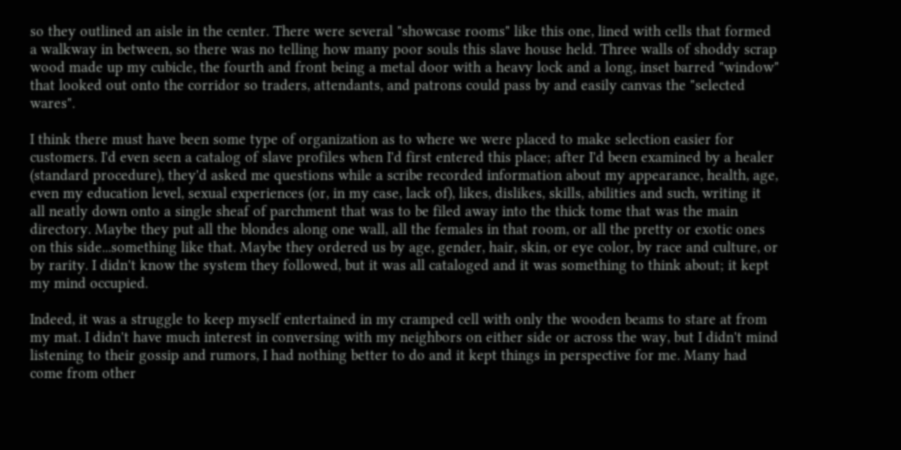so they outlined an aisle in the center. There were several "showcase rooms" like this one, lined with cells that formed a walkway in between, so there was no telling how many poor souls this slave house held. Three walls of shoddy scrap wood made up my cubicle, the fourth and front being a metal door with a heavy lock and a long, inset barred "window" that looked out onto the corridor so traders, attendants, and patrons could pass by and easily canvas the "selected wares".

I think there must have been some type of organization as to where we were placed to make selection easier for customers. I'd even seen a catalog of slave profiles when I'd first entered this place; after I'd been examined by a healer (standard procedure), they'd asked me questions while a scribe recorded information about my appearance, health, age, even my education level, sexual experiences (or, in my case, lack of), likes, dislikes, skills, abilities and such, writing it all neatly down onto a single sheaf of parchment that was to be filed away into the thick tome that was the main directory. Maybe they put all the blondes along one wall, all the females in that room, or all the pretty or exotic ones on this side...something like that. Maybe they ordered us by age, gender, hair, skin, or eye color, by race and culture, or by rarity. I didn't know the system they followed, but it was all cataloged and it was something to think about; it kept my mind occupied.

Indeed, it was a struggle to keep myself entertained in my cramped cell with only the wooden beams to stare at from my mat. I didn't have much interest in conversing with my neighbors on either side or across the way, but I didn't mind listening to their gossip and rumors, I had nothing better to do and it kept things in perspective for me. Many had come from other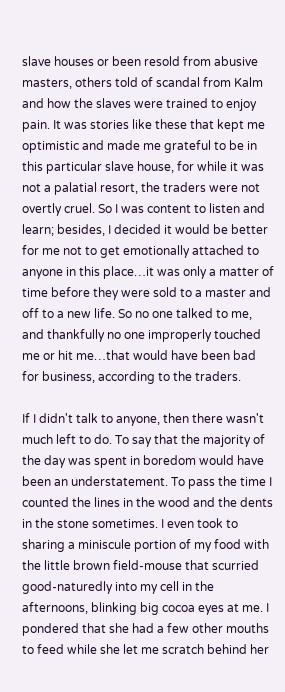slave houses or been resold from abusive masters, others told of scandal from Kalm and how the slaves were trained to enjoy pain. It was stories like these that kept me optimistic and made me grateful to be in this particular slave house, for while it was not a palatial resort, the traders were not overtly cruel. So I was content to listen and learn; besides, I decided it would be better for me not to get emotionally attached to anyone in this place…it was only a matter of time before they were sold to a master and off to a new life. So no one talked to me, and thankfully no one improperly touched me or hit me…that would have been bad for business, according to the traders.

If I didn't talk to anyone, then there wasn't much left to do. To say that the majority of the day was spent in boredom would have been an understatement. To pass the time I counted the lines in the wood and the dents in the stone sometimes. I even took to sharing a miniscule portion of my food with the little brown field-mouse that scurried good-naturedly into my cell in the afternoons, blinking big cocoa eyes at me. I pondered that she had a few other mouths to feed while she let me scratch behind her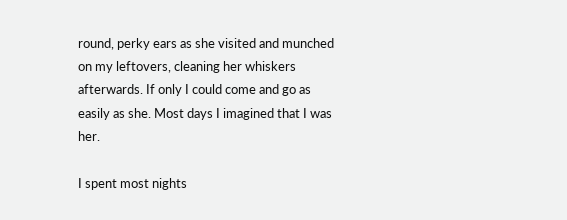round, perky ears as she visited and munched on my leftovers, cleaning her whiskers afterwards. If only I could come and go as easily as she. Most days I imagined that I was her.

I spent most nights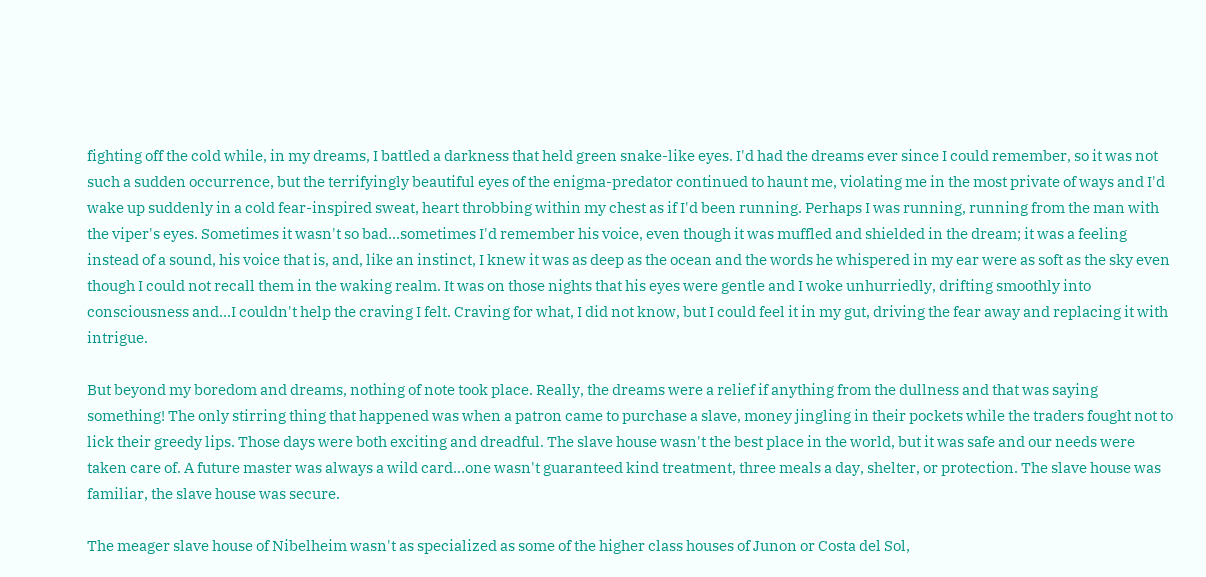fighting off the cold while, in my dreams, I battled a darkness that held green snake-like eyes. I'd had the dreams ever since I could remember, so it was not such a sudden occurrence, but the terrifyingly beautiful eyes of the enigma-predator continued to haunt me, violating me in the most private of ways and I'd wake up suddenly in a cold fear-inspired sweat, heart throbbing within my chest as if I'd been running. Perhaps I was running, running from the man with the viper's eyes. Sometimes it wasn't so bad…sometimes I'd remember his voice, even though it was muffled and shielded in the dream; it was a feeling instead of a sound, his voice that is, and, like an instinct, I knew it was as deep as the ocean and the words he whispered in my ear were as soft as the sky even though I could not recall them in the waking realm. It was on those nights that his eyes were gentle and I woke unhurriedly, drifting smoothly into consciousness and…I couldn't help the craving I felt. Craving for what, I did not know, but I could feel it in my gut, driving the fear away and replacing it with intrigue.

But beyond my boredom and dreams, nothing of note took place. Really, the dreams were a relief if anything from the dullness and that was saying something! The only stirring thing that happened was when a patron came to purchase a slave, money jingling in their pockets while the traders fought not to lick their greedy lips. Those days were both exciting and dreadful. The slave house wasn't the best place in the world, but it was safe and our needs were taken care of. A future master was always a wild card…one wasn't guaranteed kind treatment, three meals a day, shelter, or protection. The slave house was familiar, the slave house was secure.

The meager slave house of Nibelheim wasn't as specialized as some of the higher class houses of Junon or Costa del Sol,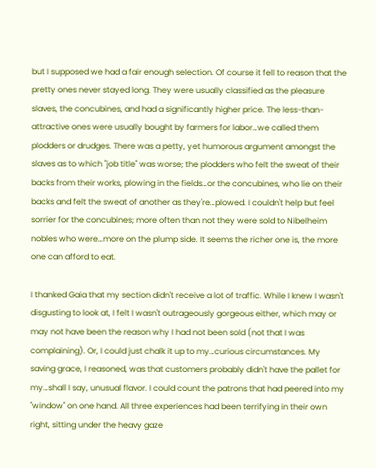but I supposed we had a fair enough selection. Of course it fell to reason that the pretty ones never stayed long. They were usually classified as the pleasure slaves, the concubines, and had a significantly higher price. The less-than-attractive ones were usually bought by farmers for labor…we called them plodders or drudges. There was a petty, yet humorous argument amongst the slaves as to which "job title" was worse; the plodders who felt the sweat of their backs from their works, plowing in the fields…or the concubines, who lie on their backs and felt the sweat of another as they're…plowed. I couldn't help but feel sorrier for the concubines; more often than not they were sold to Nibelheim nobles who were…more on the plump side. It seems the richer one is, the more one can afford to eat.

I thanked Gaia that my section didn't receive a lot of traffic. While I knew I wasn't disgusting to look at, I felt I wasn't outrageously gorgeous either, which may or may not have been the reason why I had not been sold (not that I was complaining). Or, I could just chalk it up to my…curious circumstances. My saving grace, I reasoned, was that customers probably didn't have the pallet for my…shall I say, unusual flavor. I could count the patrons that had peered into my "window" on one hand. All three experiences had been terrifying in their own right, sitting under the heavy gaze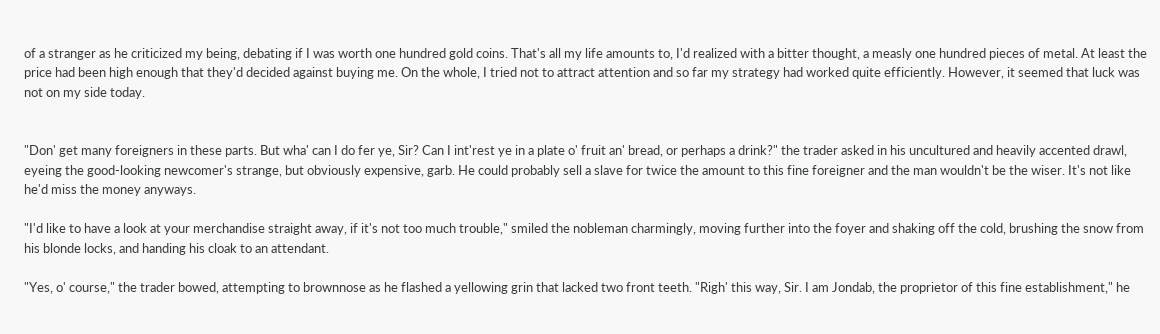of a stranger as he criticized my being, debating if I was worth one hundred gold coins. That's all my life amounts to, I'd realized with a bitter thought, a measly one hundred pieces of metal. At least the price had been high enough that they'd decided against buying me. On the whole, I tried not to attract attention and so far my strategy had worked quite efficiently. However, it seemed that luck was not on my side today.


"Don' get many foreigners in these parts. But wha' can I do fer ye, Sir? Can I int'rest ye in a plate o' fruit an' bread, or perhaps a drink?" the trader asked in his uncultured and heavily accented drawl, eyeing the good-looking newcomer's strange, but obviously expensive, garb. He could probably sell a slave for twice the amount to this fine foreigner and the man wouldn't be the wiser. It's not like he'd miss the money anyways.

"I'd like to have a look at your merchandise straight away, if it's not too much trouble," smiled the nobleman charmingly, moving further into the foyer and shaking off the cold, brushing the snow from his blonde locks, and handing his cloak to an attendant.

"Yes, o' course," the trader bowed, attempting to brownnose as he flashed a yellowing grin that lacked two front teeth. "Righ' this way, Sir. I am Jondab, the proprietor of this fine establishment," he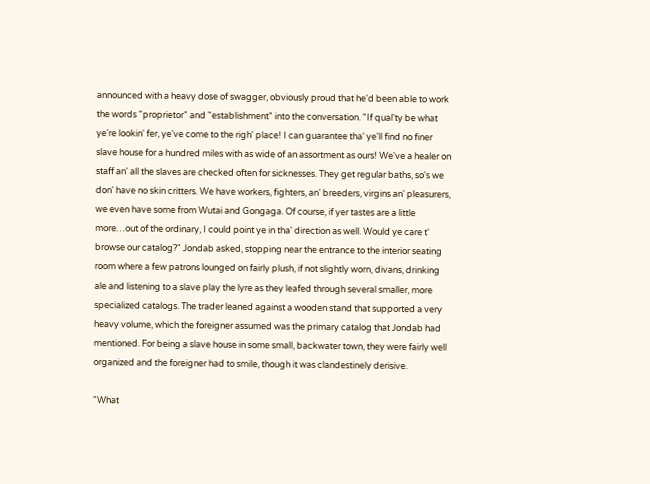announced with a heavy dose of swagger, obviously proud that he'd been able to work the words "proprietor" and "establishment" into the conversation. "If qual'ty be what ye're lookin' fer, ye've come to the righ' place! I can guarantee tha' ye'll find no finer slave house for a hundred miles with as wide of an assortment as ours! We've a healer on staff an' all the slaves are checked often for sicknesses. They get regular baths, so's we don' have no skin critters. We have workers, fighters, an' breeders, virgins an' pleasurers, we even have some from Wutai and Gongaga. Of course, if yer tastes are a little more…out of the ordinary, I could point ye in tha' direction as well. Would ye care t' browse our catalog?" Jondab asked, stopping near the entrance to the interior seating room where a few patrons lounged on fairly plush, if not slightly worn, divans, drinking ale and listening to a slave play the lyre as they leafed through several smaller, more specialized catalogs. The trader leaned against a wooden stand that supported a very heavy volume, which the foreigner assumed was the primary catalog that Jondab had mentioned. For being a slave house in some small, backwater town, they were fairly well organized and the foreigner had to smile, though it was clandestinely derisive.

"What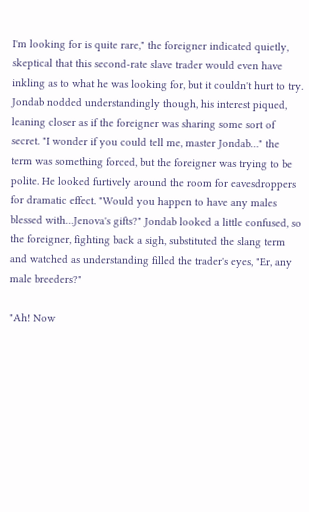I'm looking for is quite rare," the foreigner indicated quietly, skeptical that this second-rate slave trader would even have inkling as to what he was looking for, but it couldn't hurt to try. Jondab nodded understandingly though, his interest piqued, leaning closer as if the foreigner was sharing some sort of secret. "I wonder if you could tell me, master Jondab…" the term was something forced, but the foreigner was trying to be polite. He looked furtively around the room for eavesdroppers for dramatic effect. "Would you happen to have any males blessed with…Jenova's gifts?" Jondab looked a little confused, so the foreigner, fighting back a sigh, substituted the slang term and watched as understanding filled the trader's eyes, "Er, any male breeders?"

"Ah! Now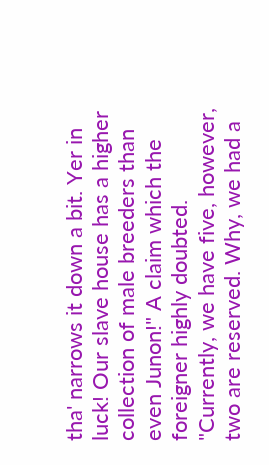tha' narrows it down a bit. Yer in luck! Our slave house has a higher collection of male breeders than even Junon!" A claim which the foreigner highly doubted. "Currently, we have five, however, two are reserved. Why, we had a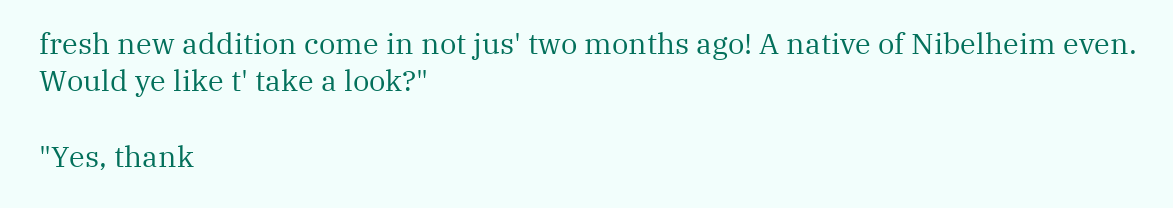fresh new addition come in not jus' two months ago! A native of Nibelheim even. Would ye like t' take a look?"

"Yes, thank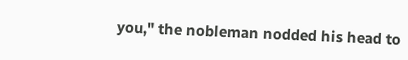you," the nobleman nodded his head to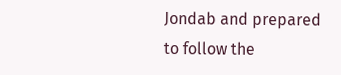Jondab and prepared to follow the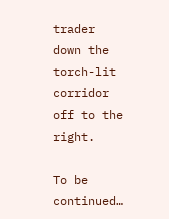trader down the torch-lit corridor off to the right.

To be continued…